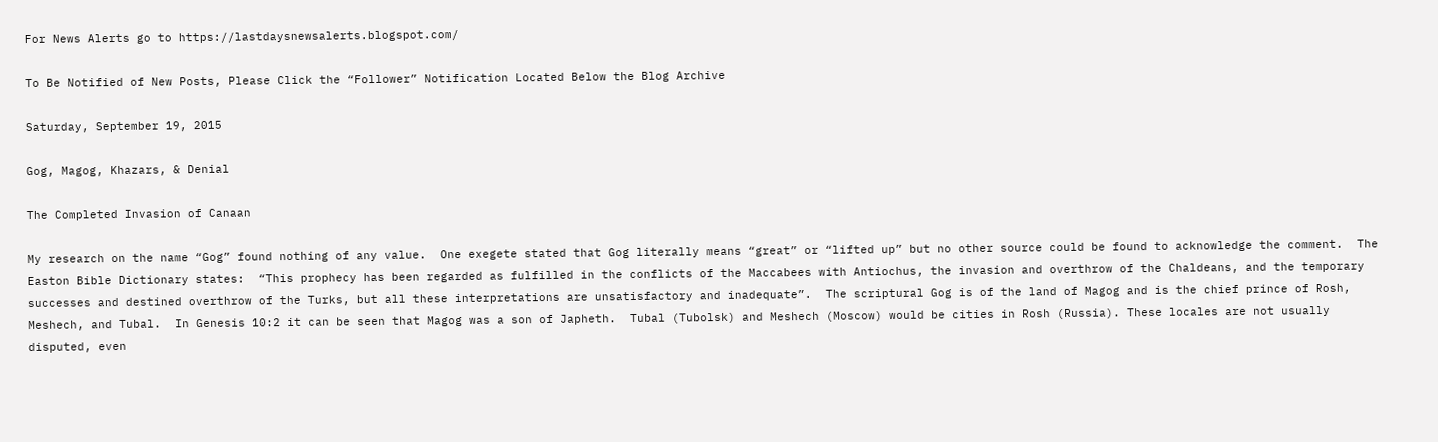For News Alerts go to https://lastdaysnewsalerts.blogspot.com/

To Be Notified of New Posts, Please Click the “Follower” Notification Located Below the Blog Archive

Saturday, September 19, 2015

Gog, Magog, Khazars, & Denial

The Completed Invasion of Canaan

My research on the name “Gog” found nothing of any value.  One exegete stated that Gog literally means “great” or “lifted up” but no other source could be found to acknowledge the comment.  The Easton Bible Dictionary states:  “This prophecy has been regarded as fulfilled in the conflicts of the Maccabees with Antiochus, the invasion and overthrow of the Chaldeans, and the temporary successes and destined overthrow of the Turks, but all these interpretations are unsatisfactory and inadequate”.  The scriptural Gog is of the land of Magog and is the chief prince of Rosh, Meshech, and Tubal.  In Genesis 10:2 it can be seen that Magog was a son of Japheth.  Tubal (Tubolsk) and Meshech (Moscow) would be cities in Rosh (Russia). These locales are not usually disputed, even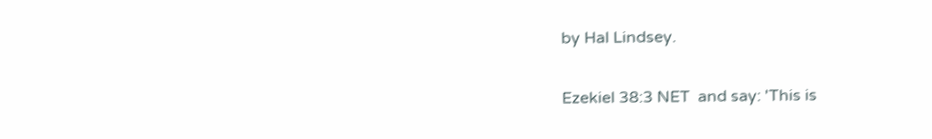by Hal Lindsey.

Ezekiel 38:3 NET  and say: 'This is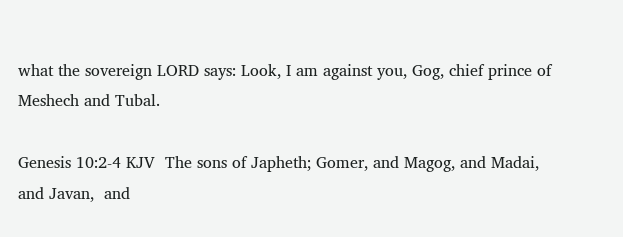what the sovereign LORD says: Look, I am against you, Gog, chief prince of Meshech and Tubal.

Genesis 10:2-4 KJV  The sons of Japheth; Gomer, and Magog, and Madai, and Javan,  and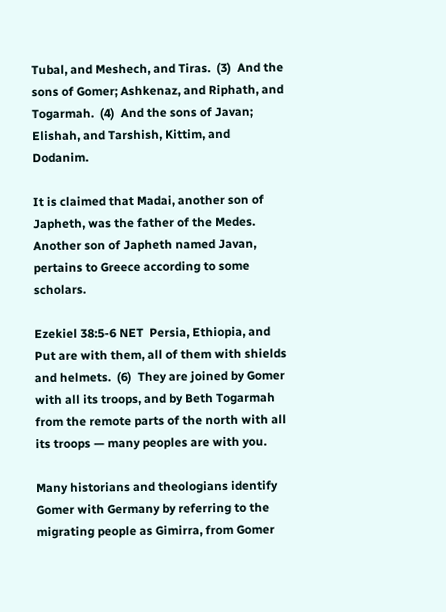Tubal, and Meshech, and Tiras.  (3)  And the sons of Gomer; Ashkenaz, and Riphath, and Togarmah.  (4)  And the sons of Javan; Elishah, and Tarshish, Kittim, and Dodanim.

It is claimed that Madai, another son of Japheth, was the father of the Medes. Another son of Japheth named Javan, pertains to Greece according to some scholars.

Ezekiel 38:5-6 NET  Persia, Ethiopia, and Put are with them, all of them with shields and helmets.  (6)  They are joined by Gomer with all its troops, and by Beth Togarmah from the remote parts of the north with all its troops — many peoples are with you.

Many historians and theologians identify Gomer with Germany by referring to the migrating people as Gimirra, from Gomer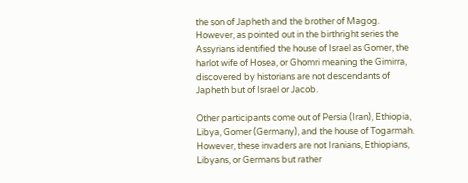the son of Japheth and the brother of Magog.  However, as pointed out in the birthright series the Assyrians identified the house of Israel as Gomer, the harlot wife of Hosea, or Ghomri meaning the Gimirra, discovered by historians are not descendants of Japheth but of Israel or Jacob.

Other participants come out of Persia (Iran), Ethiopia, Libya, Gomer (Germany), and the house of Togarmah.  However, these invaders are not Iranians, Ethiopians, Libyans, or Germans but rather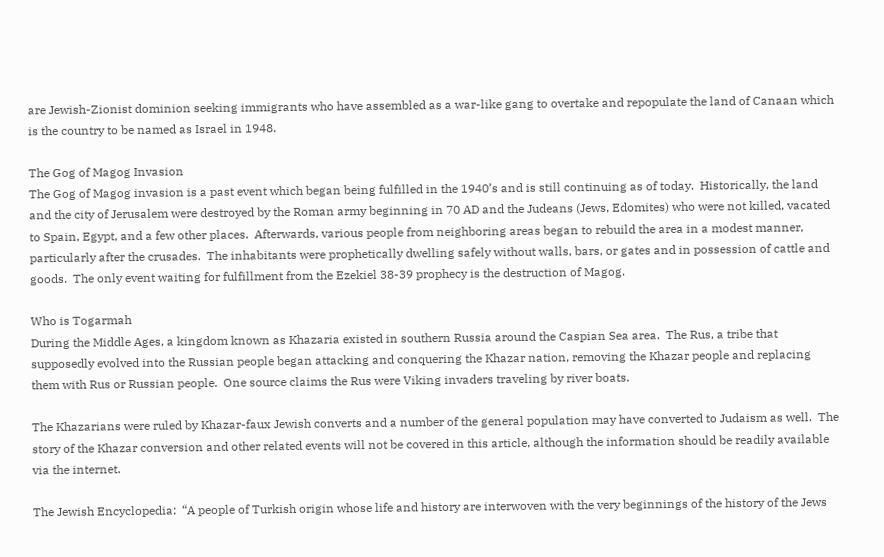are Jewish-Zionist dominion seeking immigrants who have assembled as a war-like gang to overtake and repopulate the land of Canaan which is the country to be named as Israel in 1948.

The Gog of Magog Invasion
The Gog of Magog invasion is a past event which began being fulfilled in the 1940’s and is still continuing as of today.  Historically, the land and the city of Jerusalem were destroyed by the Roman army beginning in 70 AD and the Judeans (Jews, Edomites) who were not killed, vacated to Spain, Egypt, and a few other places.  Afterwards, various people from neighboring areas began to rebuild the area in a modest manner, particularly after the crusades.  The inhabitants were prophetically dwelling safely without walls, bars, or gates and in possession of cattle and goods.  The only event waiting for fulfillment from the Ezekiel 38-39 prophecy is the destruction of Magog.

Who is Togarmah
During the Middle Ages, a kingdom known as Khazaria existed in southern Russia around the Caspian Sea area.  The Rus, a tribe that supposedly evolved into the Russian people began attacking and conquering the Khazar nation, removing the Khazar people and replacing them with Rus or Russian people.  One source claims the Rus were Viking invaders traveling by river boats.

The Khazarians were ruled by Khazar-faux Jewish converts and a number of the general population may have converted to Judaism as well.  The story of the Khazar conversion and other related events will not be covered in this article, although the information should be readily available via the internet.

The Jewish Encyclopedia:  “A people of Turkish origin whose life and history are interwoven with the very beginnings of the history of the Jews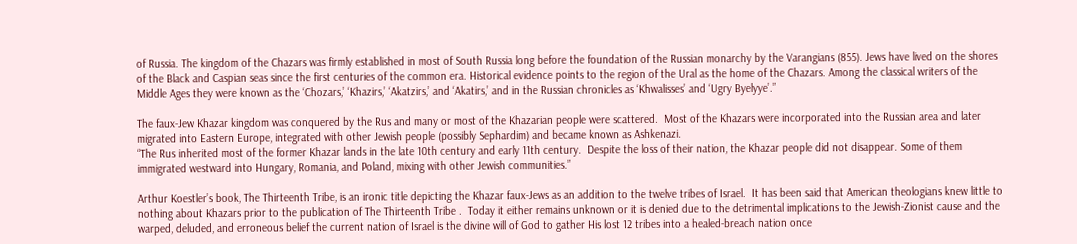of Russia. The kingdom of the Chazars was firmly established in most of South Russia long before the foundation of the Russian monarchy by the Varangians (855). Jews have lived on the shores of the Black and Caspian seas since the first centuries of the common era. Historical evidence points to the region of the Ural as the home of the Chazars. Among the classical writers of the Middle Ages they were known as the ‘Chozars,’ ‘Khazirs,’ ‘Akatzirs,’ and ‘Akatirs,’ and in the Russian chronicles as ‘Khwalisses’ and ‘Ugry Byelyye’.”

The faux-Jew Khazar kingdom was conquered by the Rus and many or most of the Khazarian people were scattered.  Most of the Khazars were incorporated into the Russian area and later migrated into Eastern Europe, integrated with other Jewish people (possibly Sephardim) and became known as Ashkenazi.
“The Rus inherited most of the former Khazar lands in the late 10th century and early 11th century.  Despite the loss of their nation, the Khazar people did not disappear. Some of them immigrated westward into Hungary, Romania, and Poland, mixing with other Jewish communities.”

Arthur Koestler’s book, The Thirteenth Tribe, is an ironic title depicting the Khazar faux-Jews as an addition to the twelve tribes of Israel.  It has been said that American theologians knew little to nothing about Khazars prior to the publication of The Thirteenth Tribe .  Today it either remains unknown or it is denied due to the detrimental implications to the Jewish-Zionist cause and the warped, deluded, and erroneous belief the current nation of Israel is the divine will of God to gather His lost 12 tribes into a healed-breach nation once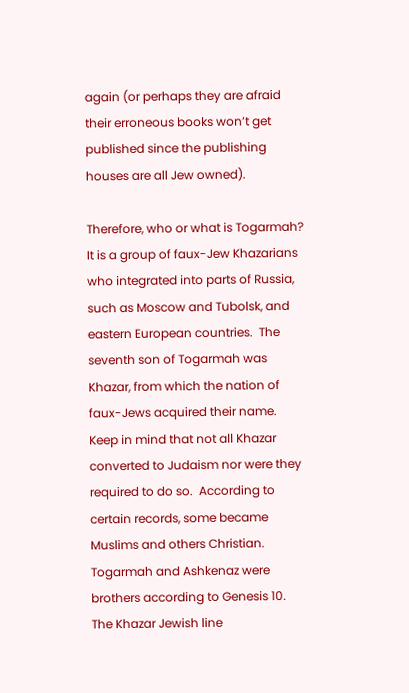again (or perhaps they are afraid their erroneous books won’t get published since the publishing houses are all Jew owned).

Therefore, who or what is Togarmah?  It is a group of faux-Jew Khazarians who integrated into parts of Russia, such as Moscow and Tubolsk, and eastern European countries.  The seventh son of Togarmah was Khazar, from which the nation of faux-Jews acquired their name.  Keep in mind that not all Khazar converted to Judaism nor were they required to do so.  According to certain records, some became Muslims and others Christian.  Togarmah and Ashkenaz were brothers according to Genesis 10.  The Khazar Jewish line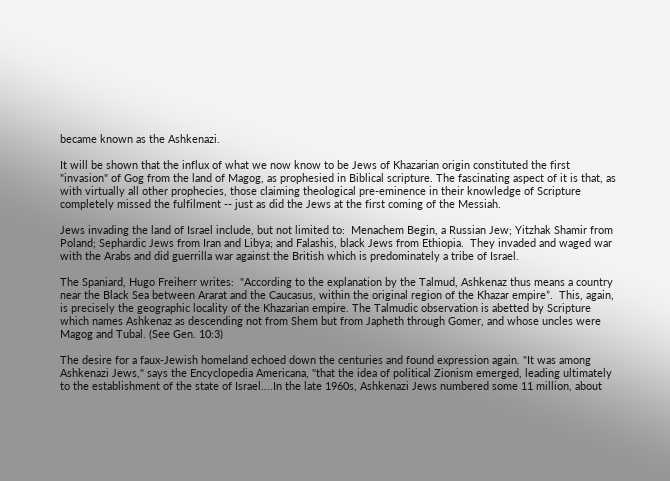became known as the Ashkenazi.

It will be shown that the influx of what we now know to be Jews of Khazarian origin constituted the first "invasion" of Gog from the land of Magog, as prophesied in Biblical scripture. The fascinating aspect of it is that, as with virtually all other prophecies, those claiming theological pre-eminence in their knowledge of Scripture completely missed the fulfilment -- just as did the Jews at the first coming of the Messiah.

Jews invading the land of Israel include, but not limited to:  Menachem Begin, a Russian Jew; Yitzhak Shamir from Poland; Sephardic Jews from Iran and Libya; and Falashis, black Jews from Ethiopia.  They invaded and waged war with the Arabs and did guerrilla war against the British which is predominately a tribe of Israel.

The Spaniard, Hugo Freiherr writes:  "According to the explanation by the Talmud, Ashkenaz thus means a country near the Black Sea between Ararat and the Caucasus, within the original region of the Khazar empire”.  This, again, is precisely the geographic locality of the Khazarian empire. The Talmudic observation is abetted by Scripture which names Ashkenaz as descending not from Shem but from Japheth through Gomer, and whose uncles were Magog and Tubal. (See Gen. 10:3)

The desire for a faux-Jewish homeland echoed down the centuries and found expression again. "It was among Ashkenazi Jews," says the Encyclopedia Americana, "that the idea of political Zionism emerged, leading ultimately to the establishment of the state of Israel....In the late 1960s, Ashkenazi Jews numbered some 11 million, about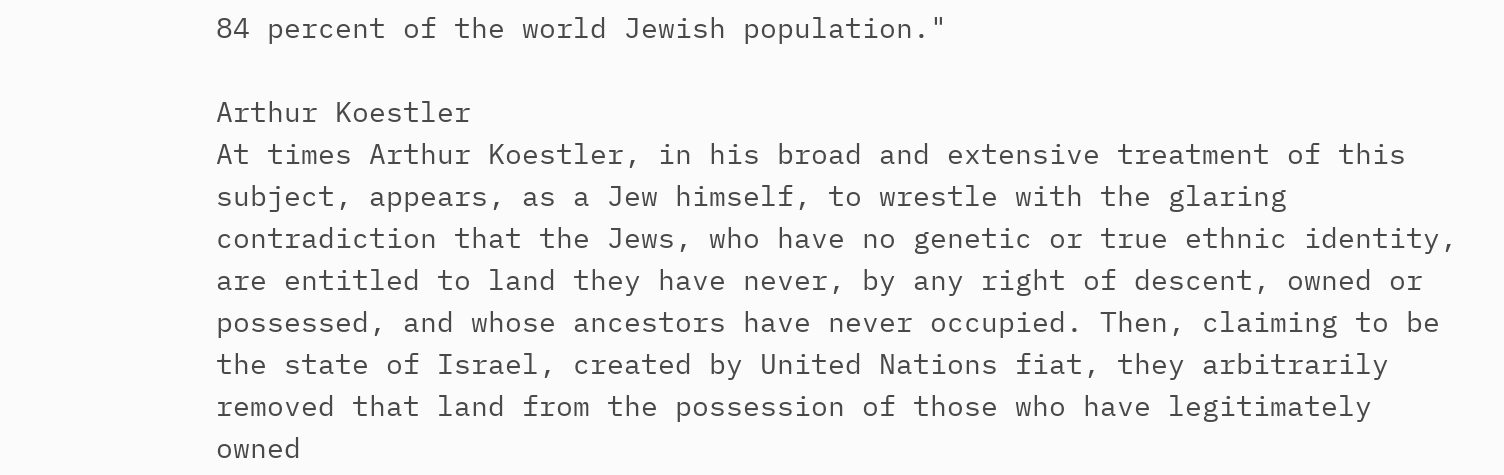84 percent of the world Jewish population."

Arthur Koestler
At times Arthur Koestler, in his broad and extensive treatment of this subject, appears, as a Jew himself, to wrestle with the glaring contradiction that the Jews, who have no genetic or true ethnic identity, are entitled to land they have never, by any right of descent, owned or possessed, and whose ancestors have never occupied. Then, claiming to be the state of Israel, created by United Nations fiat, they arbitrarily removed that land from the possession of those who have legitimately owned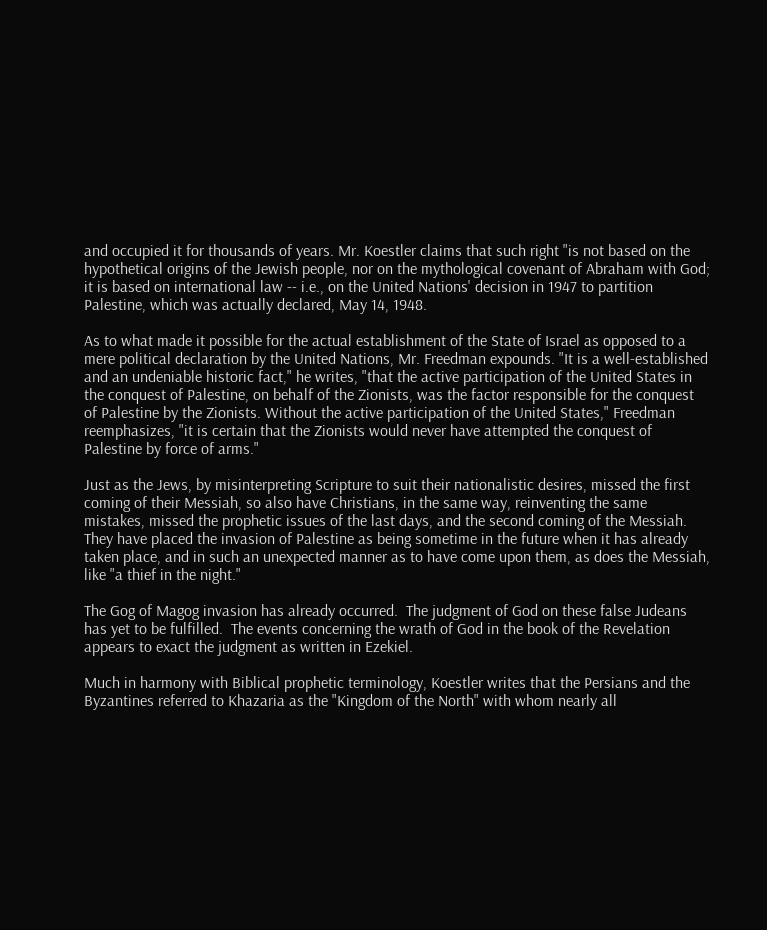and occupied it for thousands of years. Mr. Koestler claims that such right "is not based on the hypothetical origins of the Jewish people, nor on the mythological covenant of Abraham with God; it is based on international law -- i.e., on the United Nations' decision in 1947 to partition Palestine, which was actually declared, May 14, 1948.

As to what made it possible for the actual establishment of the State of Israel as opposed to a mere political declaration by the United Nations, Mr. Freedman expounds. "It is a well-established and an undeniable historic fact," he writes, "that the active participation of the United States in the conquest of Palestine, on behalf of the Zionists, was the factor responsible for the conquest of Palestine by the Zionists. Without the active participation of the United States," Freedman reemphasizes, "it is certain that the Zionists would never have attempted the conquest of Palestine by force of arms."

Just as the Jews, by misinterpreting Scripture to suit their nationalistic desires, missed the first coming of their Messiah, so also have Christians, in the same way, reinventing the same mistakes, missed the prophetic issues of the last days, and the second coming of the Messiah. They have placed the invasion of Palestine as being sometime in the future when it has already taken place, and in such an unexpected manner as to have come upon them, as does the Messiah, like "a thief in the night."

The Gog of Magog invasion has already occurred.  The judgment of God on these false Judeans has yet to be fulfilled.  The events concerning the wrath of God in the book of the Revelation appears to exact the judgment as written in Ezekiel.

Much in harmony with Biblical prophetic terminology, Koestler writes that the Persians and the Byzantines referred to Khazaria as the "Kingdom of the North" with whom nearly all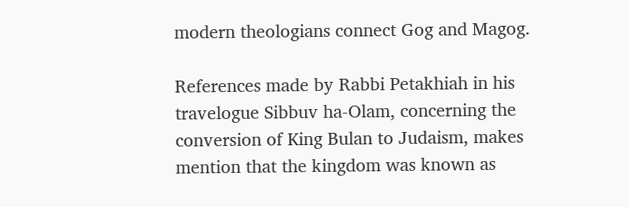modern theologians connect Gog and Magog.

References made by Rabbi Petakhiah in his travelogue Sibbuv ha-Olam, concerning the conversion of King Bulan to Judaism, makes mention that the kingdom was known as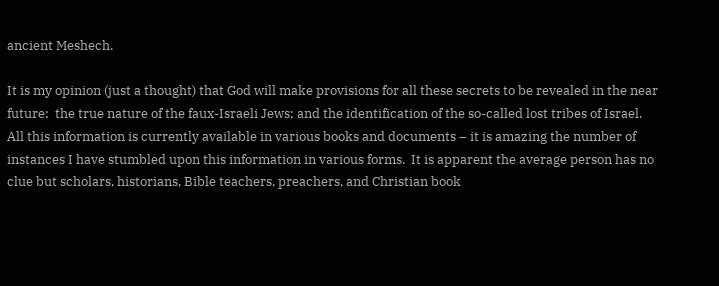ancient Meshech.

It is my opinion (just a thought) that God will make provisions for all these secrets to be revealed in the near future:  the true nature of the faux-Israeli Jews; and the identification of the so-called lost tribes of Israel.  All this information is currently available in various books and documents – it is amazing the number of instances I have stumbled upon this information in various forms.  It is apparent the average person has no clue but scholars, historians, Bible teachers, preachers, and Christian book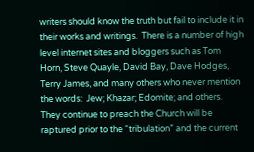writers should know the truth but fail to include it in their works and writings.  There is a number of high level internet sites and bloggers such as Tom Horn, Steve Quayle, David Bay, Dave Hodges, Terry James, and many others who never mention the words:  Jew; Khazar; Edomite; and others.  They continue to preach the Church will be raptured prior to the “tribulation” and the current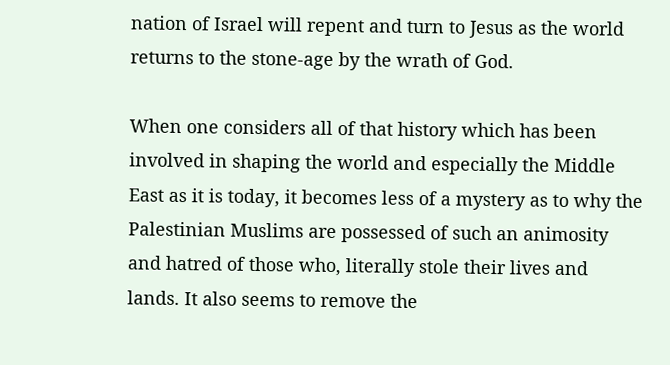nation of Israel will repent and turn to Jesus as the world returns to the stone-age by the wrath of God.

When one considers all of that history which has been involved in shaping the world and especially the Middle East as it is today, it becomes less of a mystery as to why the Palestinian Muslims are possessed of such an animosity and hatred of those who, literally stole their lives and lands. It also seems to remove the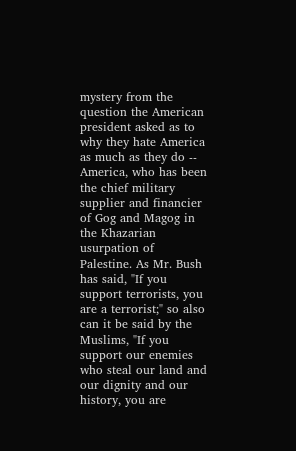mystery from the question the American president asked as to why they hate America as much as they do -- America, who has been the chief military supplier and financier of Gog and Magog in the Khazarian usurpation of Palestine. As Mr. Bush has said, "If you support terrorists, you are a terrorist;" so also can it be said by the Muslims, "If you support our enemies who steal our land and our dignity and our history, you are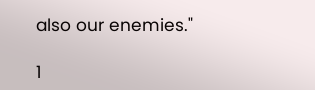also our enemies."

1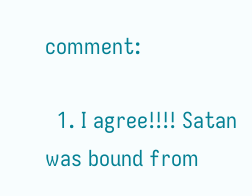comment:

  1. I agree!!!! Satan was bound from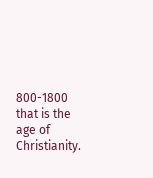800-1800 that is the age of Christianity.